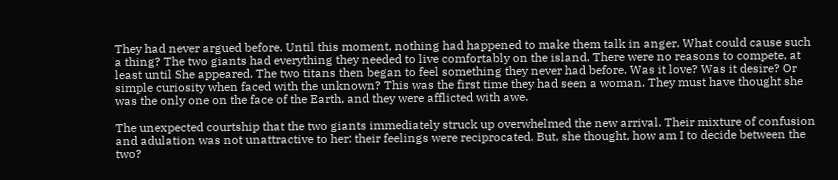They had never argued before. Until this moment, nothing had happened to make them talk in anger. What could cause such a thing? The two giants had everything they needed to live comfortably on the island. There were no reasons to compete, at least until She appeared. The two titans then began to feel something they never had before. Was it love? Was it desire? Or simple curiosity when faced with the unknown? This was the first time they had seen a woman. They must have thought she was the only one on the face of the Earth, and they were afflicted with awe.

The unexpected courtship that the two giants immediately struck up overwhelmed the new arrival. Their mixture of confusion and adulation was not unattractive to her: their feelings were reciprocated. But, she thought, how am I to decide between the two?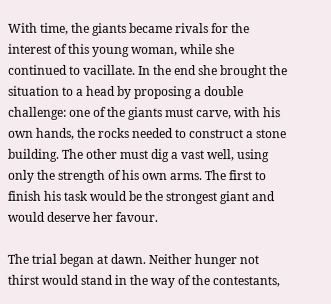With time, the giants became rivals for the interest of this young woman, while she continued to vacillate. In the end she brought the situation to a head by proposing a double challenge: one of the giants must carve, with his own hands, the rocks needed to construct a stone building. The other must dig a vast well, using only the strength of his own arms. The first to finish his task would be the strongest giant and would deserve her favour.

The trial began at dawn. Neither hunger not thirst would stand in the way of the contestants,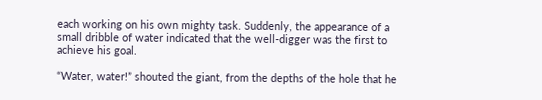each working on his own mighty task. Suddenly, the appearance of a small dribble of water indicated that the well-digger was the first to achieve his goal.

“Water, water!” shouted the giant, from the depths of the hole that he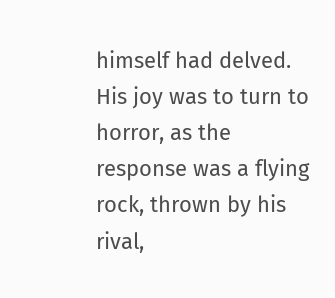himself had delved. His joy was to turn to horror, as the response was a flying rock, thrown by his rival,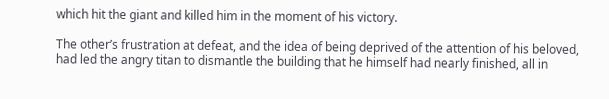which hit the giant and killed him in the moment of his victory.

The other’s frustration at defeat, and the idea of being deprived of the attention of his beloved, had led the angry titan to dismantle the building that he himself had nearly finished, all in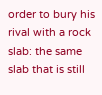order to bury his rival with a rock slab: the same slab that is still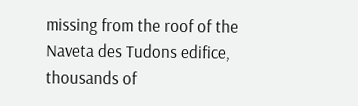missing from the roof of the Naveta des Tudons edifice, thousands of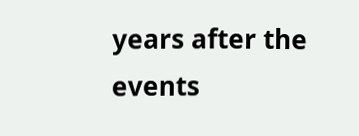years after the events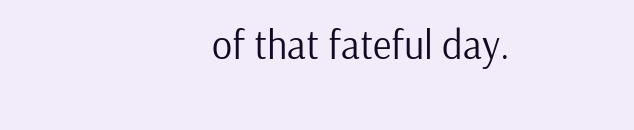of that fateful day.